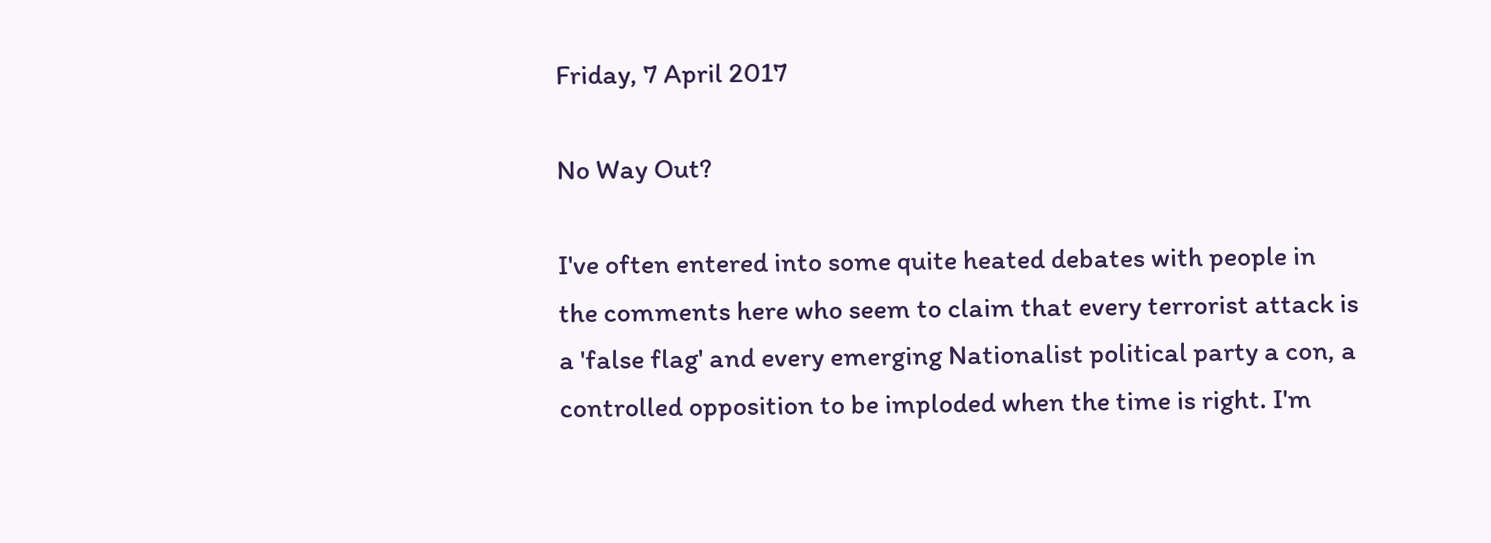Friday, 7 April 2017

No Way Out?

I've often entered into some quite heated debates with people in the comments here who seem to claim that every terrorist attack is a 'false flag' and every emerging Nationalist political party a con, a controlled opposition to be imploded when the time is right. I'm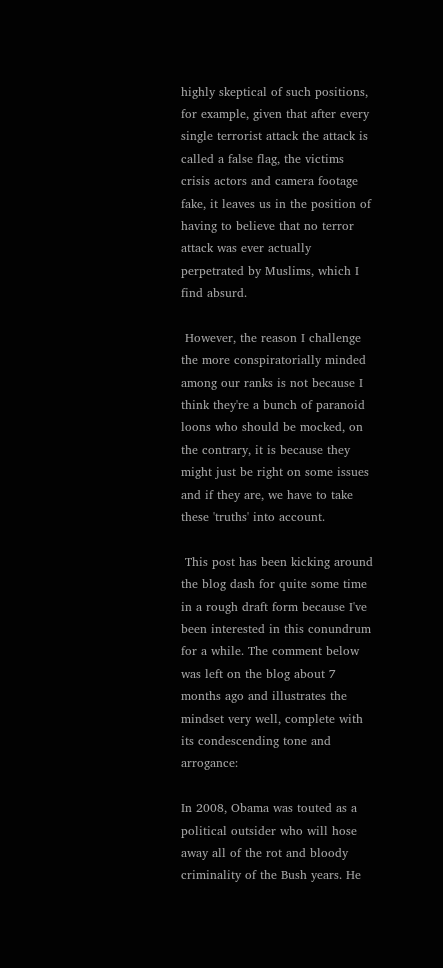highly skeptical of such positions, for example, given that after every single terrorist attack the attack is called a false flag, the victims crisis actors and camera footage fake, it leaves us in the position of having to believe that no terror attack was ever actually perpetrated by Muslims, which I find absurd.

 However, the reason I challenge the more conspiratorially minded among our ranks is not because I think they're a bunch of paranoid loons who should be mocked, on the contrary, it is because they might just be right on some issues and if they are, we have to take these 'truths' into account.

 This post has been kicking around the blog dash for quite some time in a rough draft form because I've been interested in this conundrum for a while. The comment below was left on the blog about 7 months ago and illustrates the mindset very well, complete with its condescending tone and arrogance:

In 2008, Obama was touted as a political outsider who will hose away all of the rot and bloody criminality of the Bush years. He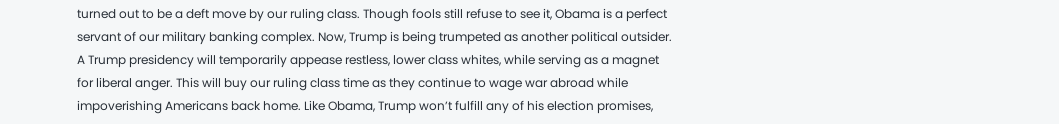turned out to be a deft move by our ruling class. Though fools still refuse to see it, Obama is a perfect servant of our military banking complex. Now, Trump is being trumpeted as another political outsider.
A Trump presidency will temporarily appease restless, lower class whites, while serving as a magnet for liberal anger. This will buy our ruling class time as they continue to wage war abroad while impoverishing Americans back home. Like Obama, Trump won’t fulfill any of his election promises,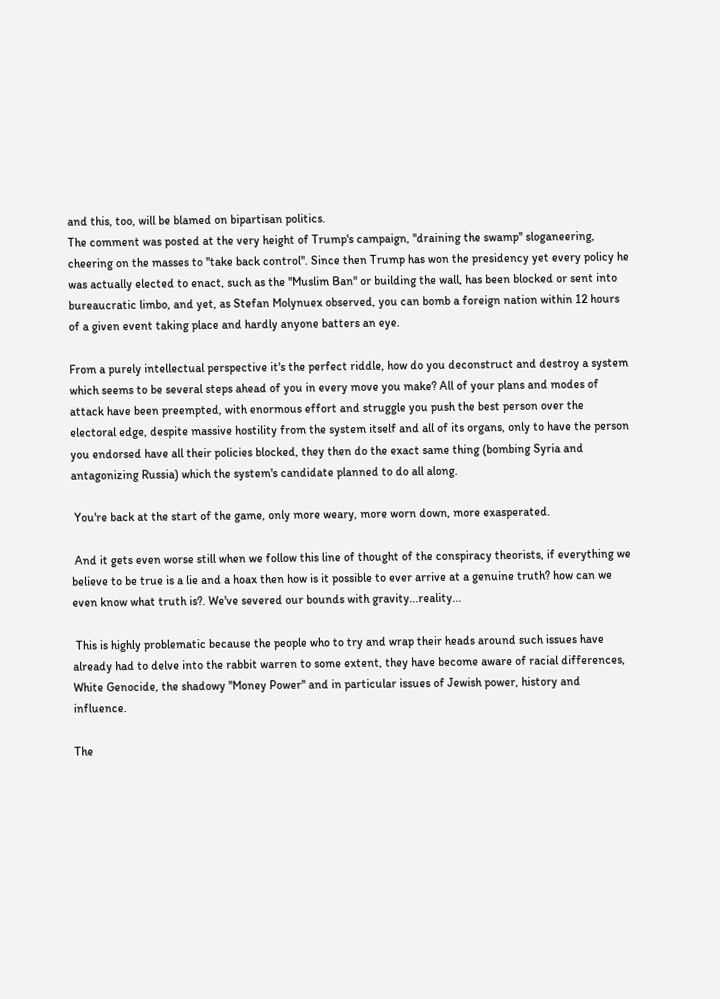and this, too, will be blamed on bipartisan politics.
The comment was posted at the very height of Trump's campaign, ''draining the swamp'' sloganeering, cheering on the masses to ''take back control''. Since then Trump has won the presidency yet every policy he was actually elected to enact, such as the ''Muslim Ban'' or building the wall, has been blocked or sent into bureaucratic limbo, and yet, as Stefan Molynuex observed, you can bomb a foreign nation within 12 hours of a given event taking place and hardly anyone batters an eye.

From a purely intellectual perspective it's the perfect riddle, how do you deconstruct and destroy a system which seems to be several steps ahead of you in every move you make? All of your plans and modes of attack have been preempted, with enormous effort and struggle you push the best person over the electoral edge, despite massive hostility from the system itself and all of its organs, only to have the person you endorsed have all their policies blocked, they then do the exact same thing (bombing Syria and antagonizing Russia) which the system's candidate planned to do all along.

 You're back at the start of the game, only more weary, more worn down, more exasperated.

 And it gets even worse still when we follow this line of thought of the conspiracy theorists, if everything we believe to be true is a lie and a hoax then how is it possible to ever arrive at a genuine truth? how can we even know what truth is?. We've severed our bounds with gravity...reality...

 This is highly problematic because the people who to try and wrap their heads around such issues have already had to delve into the rabbit warren to some extent, they have become aware of racial differences, White Genocide, the shadowy ''Money Power'' and in particular issues of Jewish power, history and influence.

The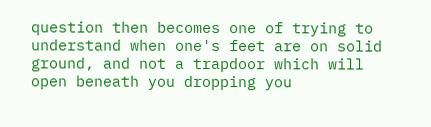question then becomes one of trying to understand when one's feet are on solid ground, and not a trapdoor which will open beneath you dropping you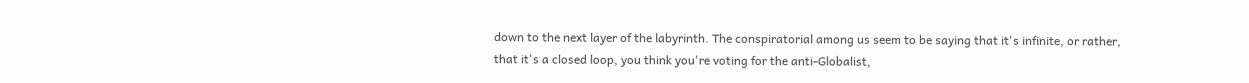down to the next layer of the labyrinth. The conspiratorial among us seem to be saying that it's infinite, or rather, that it's a closed loop, you think you're voting for the anti-Globalist,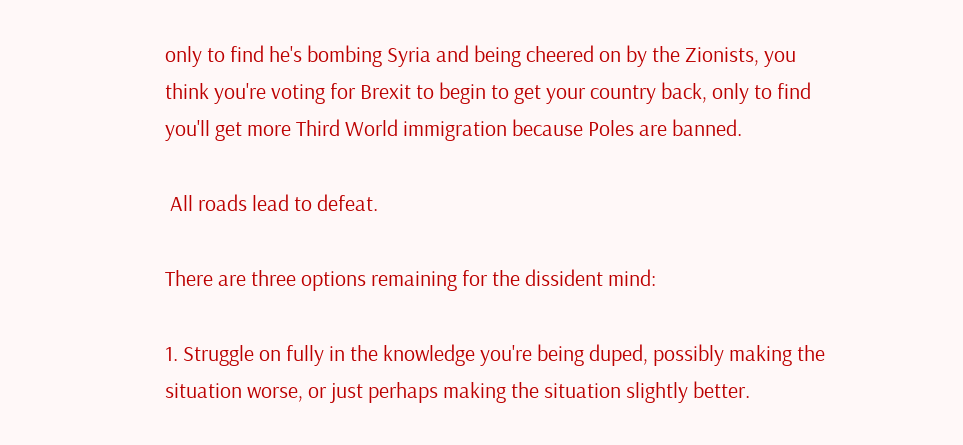only to find he's bombing Syria and being cheered on by the Zionists, you think you're voting for Brexit to begin to get your country back, only to find you'll get more Third World immigration because Poles are banned.

 All roads lead to defeat.

There are three options remaining for the dissident mind:

1. Struggle on fully in the knowledge you're being duped, possibly making the situation worse, or just perhaps making the situation slightly better.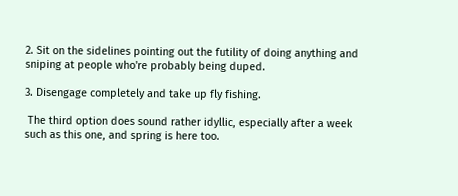2. Sit on the sidelines pointing out the futility of doing anything and sniping at people who're probably being duped.

3. Disengage completely and take up fly fishing.

 The third option does sound rather idyllic, especially after a week such as this one, and spring is here too.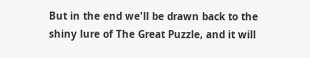But in the end we'll be drawn back to the shiny lure of The Great Puzzle, and it will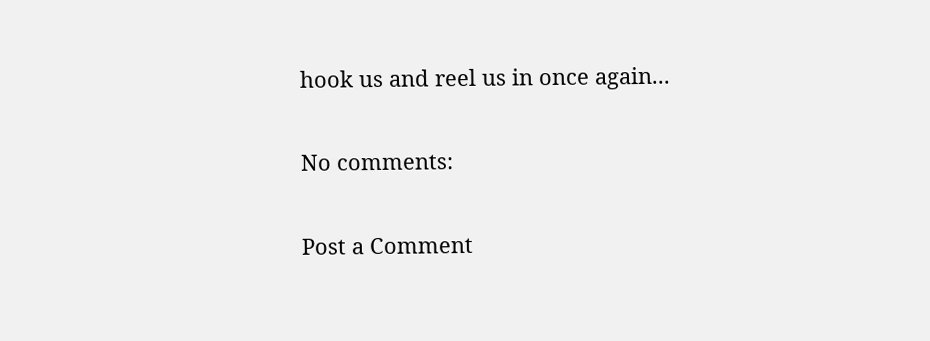hook us and reel us in once again...

No comments:

Post a Comment